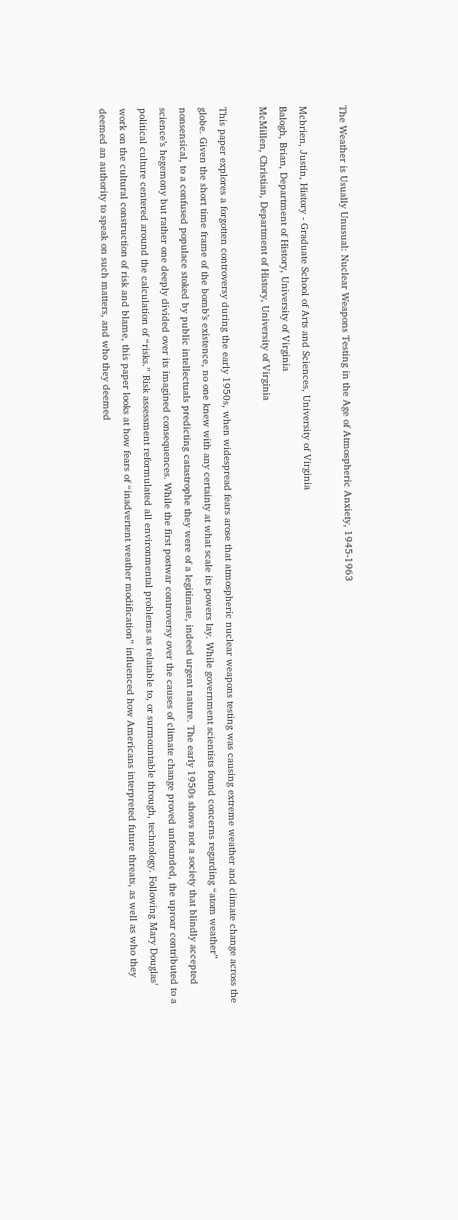The Weather is Usually Unusual: Nuclear Weapons Testing in the Age of Atmospheric Anxiety, 1945-1963

Mcbrien, Justin, History - Graduate School of Arts and Sciences, University of Virginia
Balogh, Brian, Department of History, University of Virginia
McMillen, Christian, Department of History, University of Virginia

This paper explores a forgotten controversy during the early 1950s, when widespread fears arose that atmospheric nuclear weapons testing was causing extreme weather and climate change across the globe. Given the short time frame of the bomb’s existence, no one knew with any certainty at what scale its powers lay. While government scientists found concerns regarding “atom weather” nonsensical, to a confused populace stoked by public intellectuals predicting catastrophe they were of a legitimate, indeed urgent nature. The early 1950s shows not a society that blindly accepted science’s hegemony but rather one deeply divided over its imagined consequences. While the first postwar controversy over the causes of climate change proved unfounded, the uproar contributed to a political culture centered around the calculation of “risks.” Risk assessment reformulated all environmental problems as relatable to, or surmountable through, technology. Following Mary Douglas’ work on the cultural construction of risk and blame, this paper looks at how fears of “inadvertent weather modification” influenced how Americans interpreted future threats, as well as who they deemed an authority to speak on such matters, and who they deemed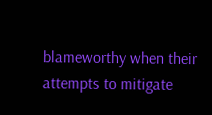blameworthy when their attempts to mitigate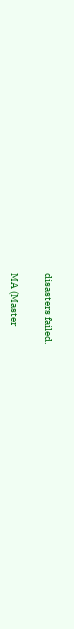disasters failed.

MA (Master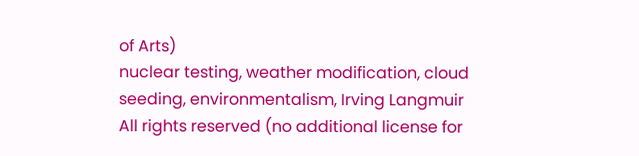of Arts)
nuclear testing, weather modification, cloud seeding, environmentalism, Irving Langmuir
All rights reserved (no additional license for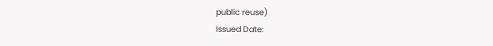public reuse)
Issued Date: